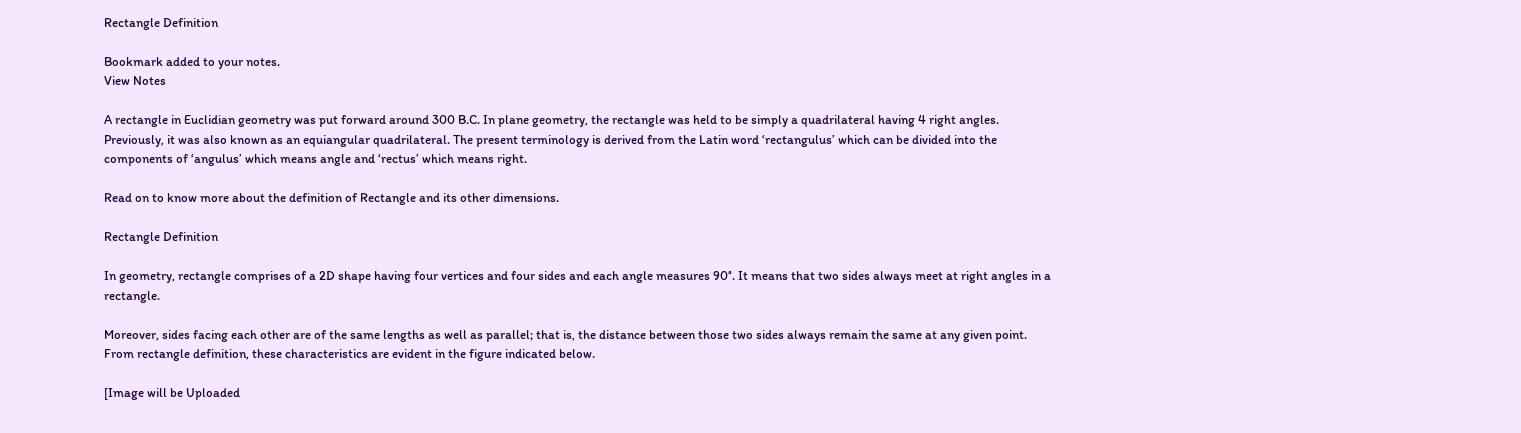Rectangle Definition

Bookmark added to your notes.
View Notes

A rectangle in Euclidian geometry was put forward around 300 B.C. In plane geometry, the rectangle was held to be simply a quadrilateral having 4 right angles. Previously, it was also known as an equiangular quadrilateral. The present terminology is derived from the Latin word ‘rectangulus’ which can be divided into the components of ‘angulus’ which means angle and ‘rectus’ which means right.

Read on to know more about the definition of Rectangle and its other dimensions.

Rectangle Definition

In geometry, rectangle comprises of a 2D shape having four vertices and four sides and each angle measures 90°. It means that two sides always meet at right angles in a rectangle.

Moreover, sides facing each other are of the same lengths as well as parallel; that is, the distance between those two sides always remain the same at any given point. From rectangle definition, these characteristics are evident in the figure indicated below.

[Image will be Uploaded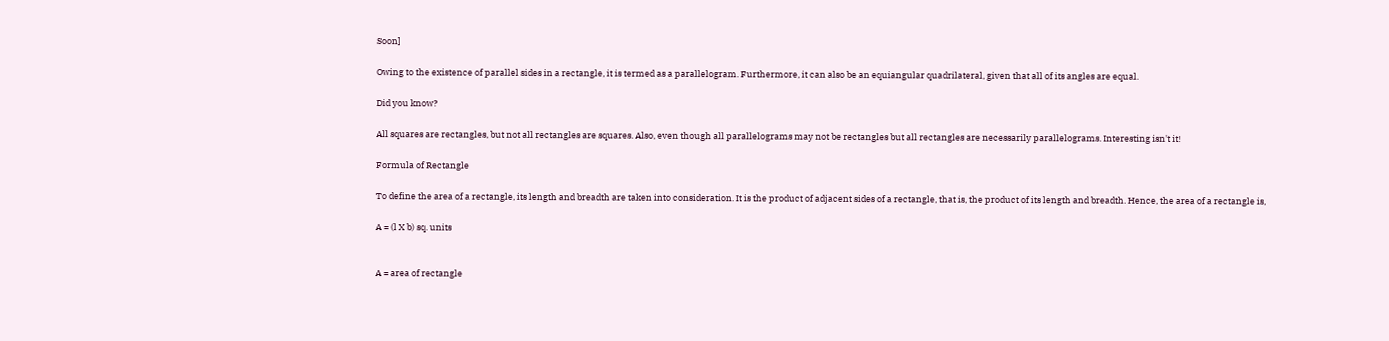Soon]

Owing to the existence of parallel sides in a rectangle, it is termed as a parallelogram. Furthermore, it can also be an equiangular quadrilateral, given that all of its angles are equal.

Did you know?

All squares are rectangles, but not all rectangles are squares. Also, even though all parallelograms may not be rectangles but all rectangles are necessarily parallelograms. Interesting isn't it!

Formula of Rectangle

To define the area of a rectangle, its length and breadth are taken into consideration. It is the product of adjacent sides of a rectangle, that is, the product of its length and breadth. Hence, the area of a rectangle is,

A = (l X b) sq. units


A = area of rectangle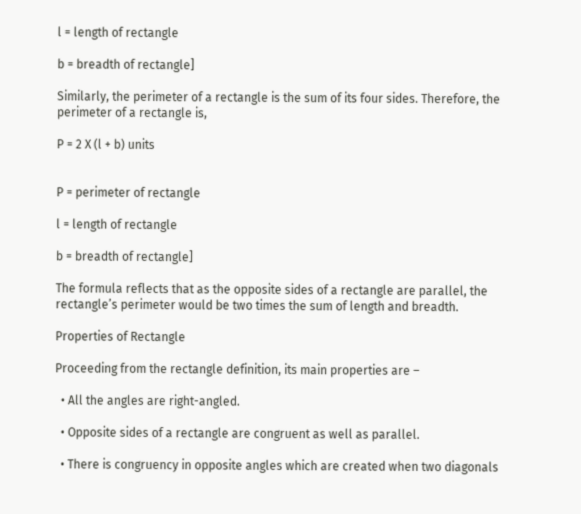l = length of rectangle

b = breadth of rectangle]

Similarly, the perimeter of a rectangle is the sum of its four sides. Therefore, the perimeter of a rectangle is,

P = 2 X (l + b) units


P = perimeter of rectangle

l = length of rectangle

b = breadth of rectangle]

The formula reflects that as the opposite sides of a rectangle are parallel, the rectangle’s perimeter would be two times the sum of length and breadth.

Properties of Rectangle

Proceeding from the rectangle definition, its main properties are –

  • All the angles are right-angled.

  • Opposite sides of a rectangle are congruent as well as parallel.

  • There is congruency in opposite angles which are created when two diagonals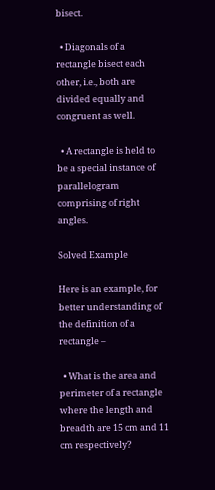bisect.

  • Diagonals of a rectangle bisect each other, i.e., both are divided equally and congruent as well.

  • A rectangle is held to be a special instance of parallelogram comprising of right angles.

Solved Example

Here is an example, for better understanding of the definition of a rectangle –

  • What is the area and perimeter of a rectangle where the length and breadth are 15 cm and 11 cm respectively?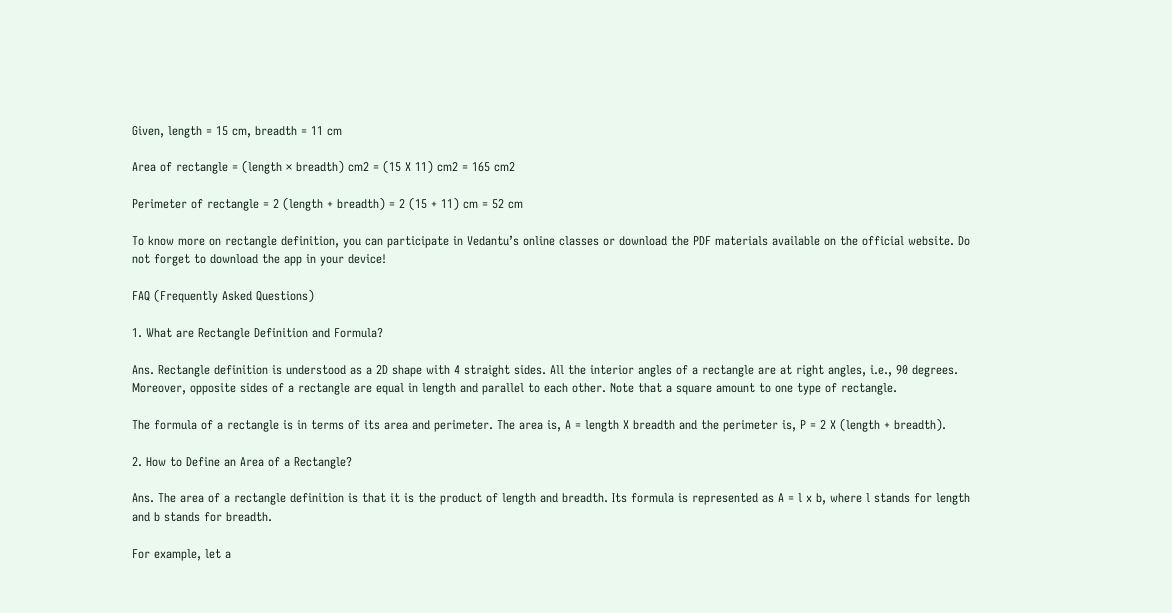Given, length = 15 cm, breadth = 11 cm

Area of rectangle = (length × breadth) cm2 = (15 X 11) cm2 = 165 cm2

Perimeter of rectangle = 2 (length + breadth) = 2 (15 + 11) cm = 52 cm

To know more on rectangle definition, you can participate in Vedantu’s online classes or download the PDF materials available on the official website. Do not forget to download the app in your device!

FAQ (Frequently Asked Questions)

1. What are Rectangle Definition and Formula?

Ans. Rectangle definition is understood as a 2D shape with 4 straight sides. All the interior angles of a rectangle are at right angles, i.e., 90 degrees. Moreover, opposite sides of a rectangle are equal in length and parallel to each other. Note that a square amount to one type of rectangle.

The formula of a rectangle is in terms of its area and perimeter. The area is, A = length X breadth and the perimeter is, P = 2 X (length + breadth).

2. How to Define an Area of a Rectangle?

Ans. The area of a rectangle definition is that it is the product of length and breadth. Its formula is represented as A = l x b, where l stands for length and b stands for breadth.

For example, let a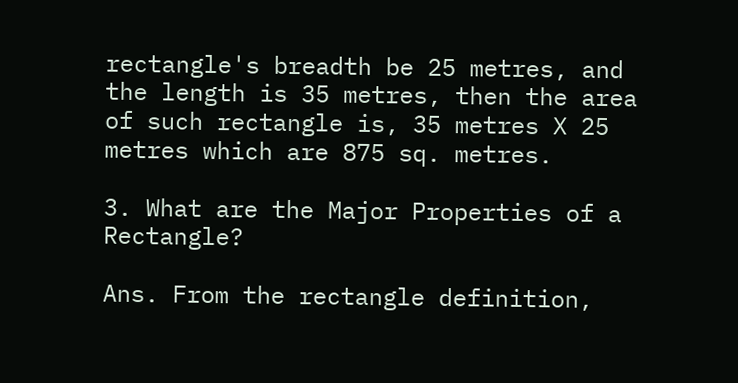rectangle's breadth be 25 metres, and the length is 35 metres, then the area of such rectangle is, 35 metres X 25 metres which are 875 sq. metres.

3. What are the Major Properties of a Rectangle?

Ans. From the rectangle definition,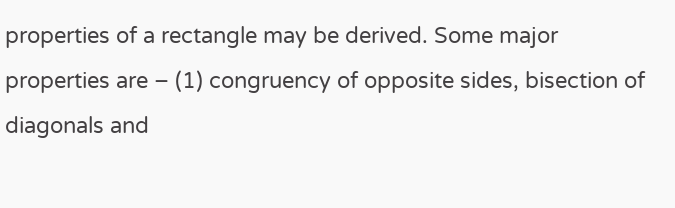properties of a rectangle may be derived. Some major properties are – (1) congruency of opposite sides, bisection of diagonals and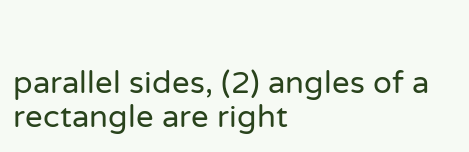parallel sides, (2) angles of a rectangle are right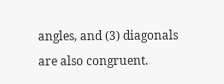angles, and (3) diagonals are also congruent.